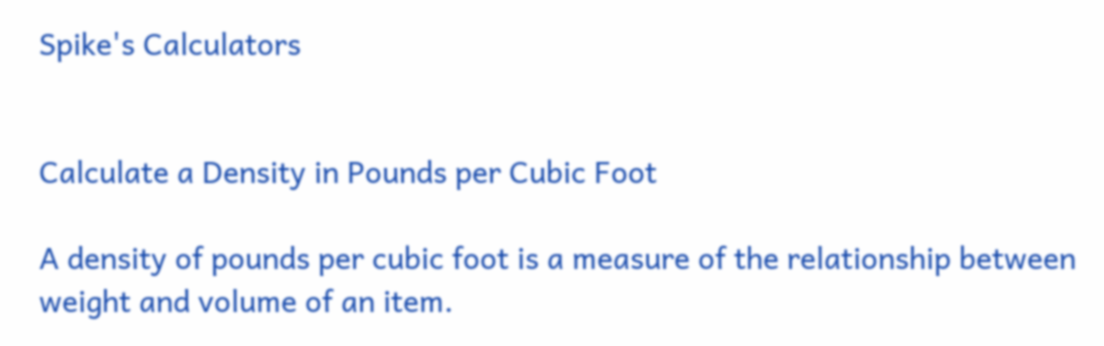Spike's Calculators


Calculate a Density in Pounds per Cubic Foot

A density of pounds per cubic foot is a measure of the relationship between weight and volume of an item.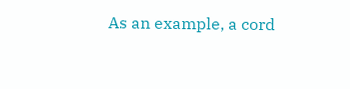As an example, a cord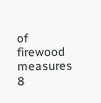of firewood measures 8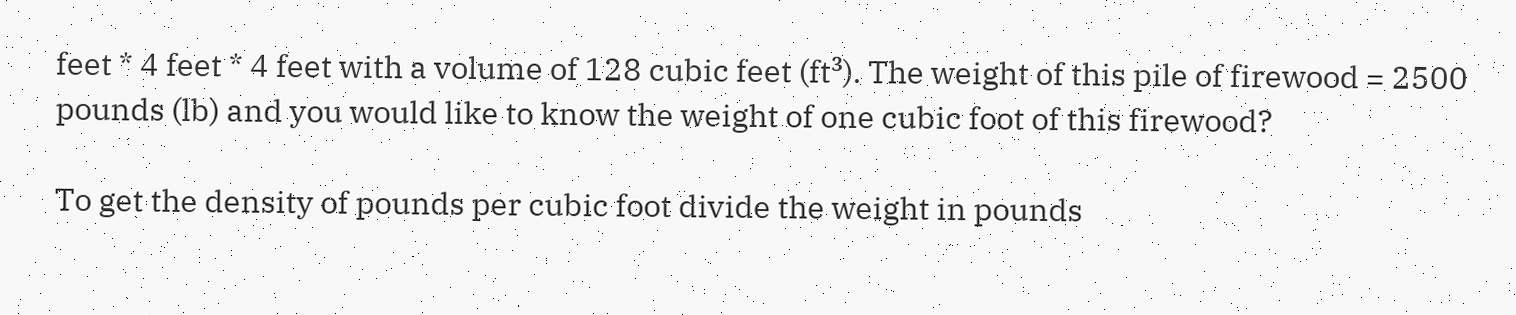feet * 4 feet * 4 feet with a volume of 128 cubic feet (ft³). The weight of this pile of firewood = 2500 pounds (lb) and you would like to know the weight of one cubic foot of this firewood?

To get the density of pounds per cubic foot divide the weight in pounds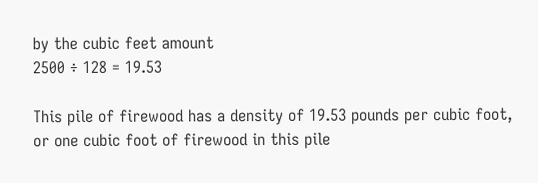by the cubic feet amount
2500 ÷ 128 = 19.53

This pile of firewood has a density of 19.53 pounds per cubic foot, or one cubic foot of firewood in this pile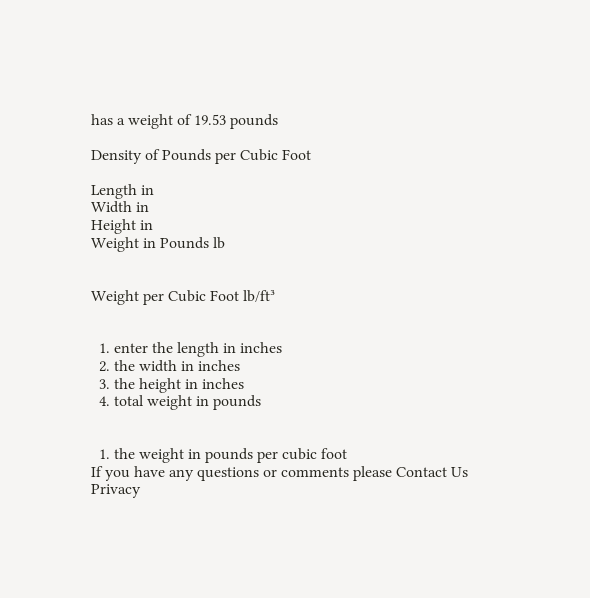has a weight of 19.53 pounds

Density of Pounds per Cubic Foot

Length in
Width in
Height in
Weight in Pounds lb


Weight per Cubic Foot lb/ft³


  1. enter the length in inches
  2. the width in inches
  3. the height in inches
  4. total weight in pounds


  1. the weight in pounds per cubic foot
If you have any questions or comments please Contact Us
Privacy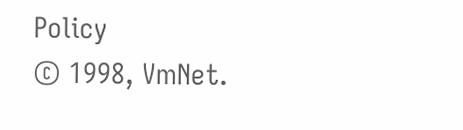Policy
© 1998, VmNet.